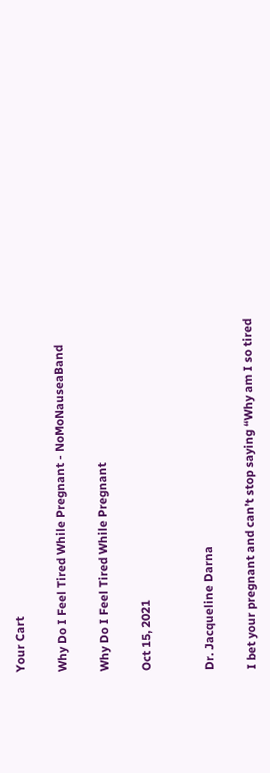Your Cart

Why Do I Feel Tired While Pregnant - NoMoNauseaBand

Why Do I Feel Tired While Pregnant

Oct 15, 2021


Dr. Jacqueline Darna

I bet your pregnant and can’t stop saying “Why am I so tired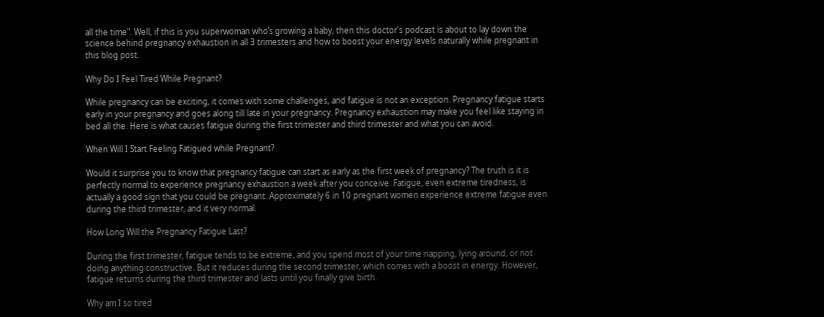all the time". Well, if this is you superwoman who’s growing a baby, then this doctor's podcast is about to lay down the science behind pregnancy exhaustion in all 3 trimesters and how to boost your energy levels naturally while pregnant in this blog post.

Why Do I Feel Tired While Pregnant?

While pregnancy can be exciting, it comes with some challenges, and fatigue is not an exception. Pregnancy fatigue starts early in your pregnancy and goes along till late in your pregnancy. Pregnancy exhaustion may make you feel like staying in bed all the. Here is what causes fatigue during the first trimester and third trimester and what you can avoid.

When Will I Start Feeling Fatigued while Pregnant?

Would it surprise you to know that pregnancy fatigue can start as early as the first week of pregnancy? The truth is it is perfectly normal to experience pregnancy exhaustion a week after you conceive. Fatigue, even extreme tiredness, is actually a good sign that you could be pregnant. Approximately 6 in 10 pregnant women experience extreme fatigue even during the third trimester, and it very normal.

How Long Will the Pregnancy Fatigue Last?

During the first trimester, fatigue tends to be extreme, and you spend most of your time napping, lying around, or not doing anything constructive. But it reduces during the second trimester, which comes with a boost in energy. However, fatigue returns during the third trimester and lasts until you finally give birth.

Why am I so tired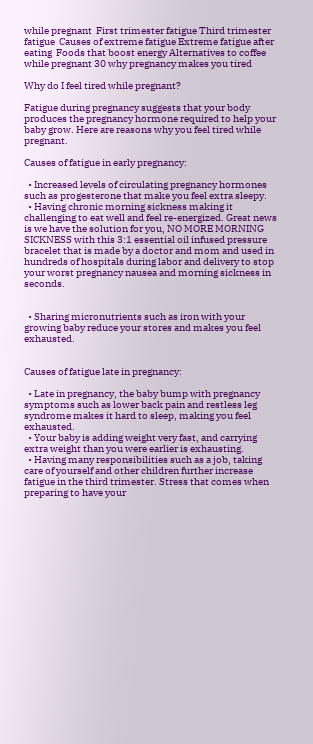while pregnant  First trimester fatigue Third trimester fatigue  Causes of extreme fatigue Extreme fatigue after eating  Foods that boost energy Alternatives to coffee while pregnant 30 why pregnancy makes you tired

Why do I feel tired while pregnant?

Fatigue during pregnancy suggests that your body produces the pregnancy hormone required to help your baby grow. Here are reasons why you feel tired while pregnant.

Causes of fatigue in early pregnancy:

  • Increased levels of circulating pregnancy hormones such as progesterone that make you feel extra sleepy.
  • Having chronic morning sickness making it challenging to eat well and feel re-energized. Great news is we have the solution for you, NO MORE MORNING SICKNESS with this 3:1 essential oil infused pressure bracelet that is made by a doctor and mom and used in hundreds of hospitals during labor and delivery to stop your worst pregnancy nausea and morning sickness in seconds.


  • Sharing micronutrients such as iron with your growing baby reduce your stores and makes you feel exhausted.


Causes of fatigue late in pregnancy:

  • Late in pregnancy, the baby bump with pregnancy symptoms such as lower back pain and restless leg syndrome makes it hard to sleep, making you feel exhausted.
  • Your baby is adding weight very fast, and carrying extra weight than you were earlier is exhausting.
  • Having many responsibilities such as a job, taking care of yourself and other children further increase fatigue in the third trimester. Stress that comes when preparing to have your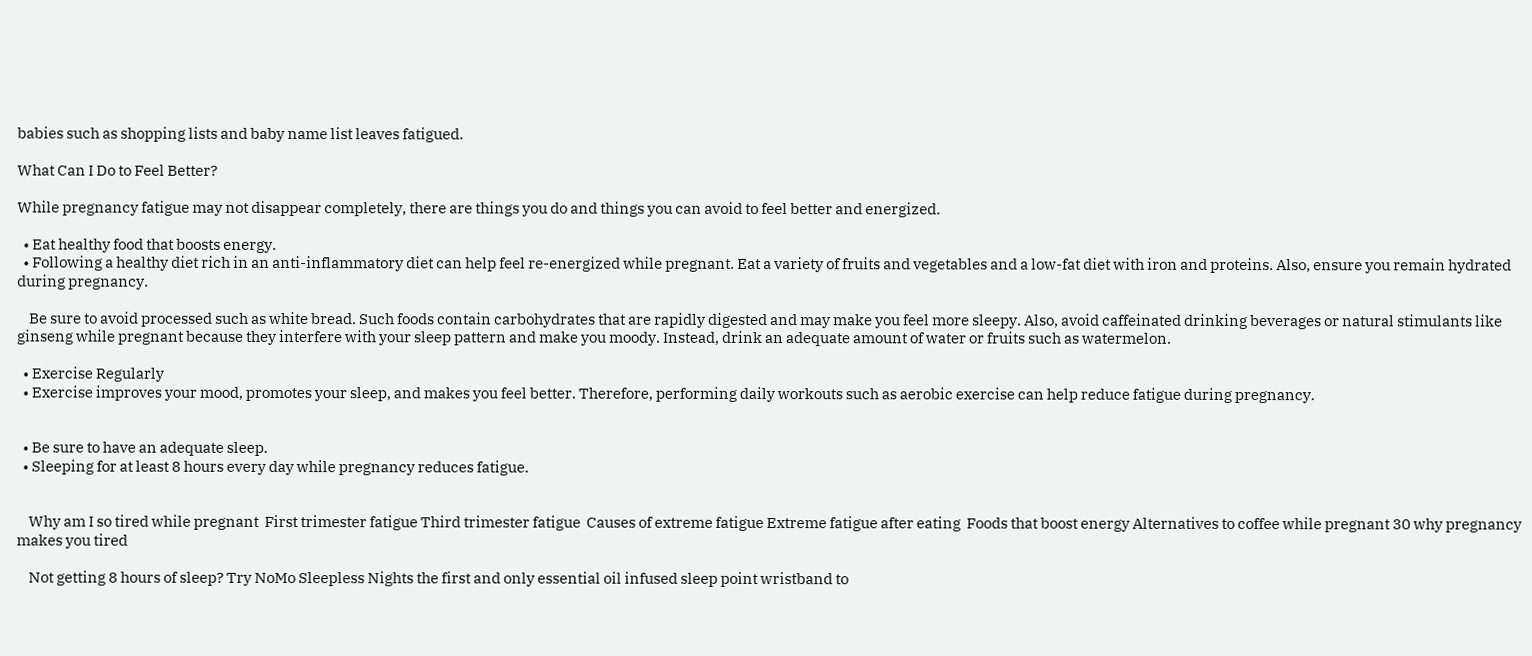babies such as shopping lists and baby name list leaves fatigued.

What Can I Do to Feel Better?

While pregnancy fatigue may not disappear completely, there are things you do and things you can avoid to feel better and energized.

  • Eat healthy food that boosts energy.
  • Following a healthy diet rich in an anti-inflammatory diet can help feel re-energized while pregnant. Eat a variety of fruits and vegetables and a low-fat diet with iron and proteins. Also, ensure you remain hydrated during pregnancy.

    Be sure to avoid processed such as white bread. Such foods contain carbohydrates that are rapidly digested and may make you feel more sleepy. Also, avoid caffeinated drinking beverages or natural stimulants like ginseng while pregnant because they interfere with your sleep pattern and make you moody. Instead, drink an adequate amount of water or fruits such as watermelon.

  • Exercise Regularly
  • Exercise improves your mood, promotes your sleep, and makes you feel better. Therefore, performing daily workouts such as aerobic exercise can help reduce fatigue during pregnancy.


  • Be sure to have an adequate sleep.
  • Sleeping for at least 8 hours every day while pregnancy reduces fatigue.


    Why am I so tired while pregnant  First trimester fatigue Third trimester fatigue  Causes of extreme fatigue Extreme fatigue after eating  Foods that boost energy Alternatives to coffee while pregnant 30 why pregnancy makes you tired

    Not getting 8 hours of sleep? Try NoMo Sleepless Nights the first and only essential oil infused sleep point wristband to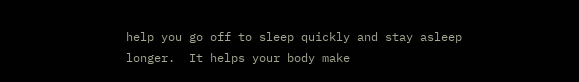help you go off to sleep quickly and stay asleep longer.  It helps your body make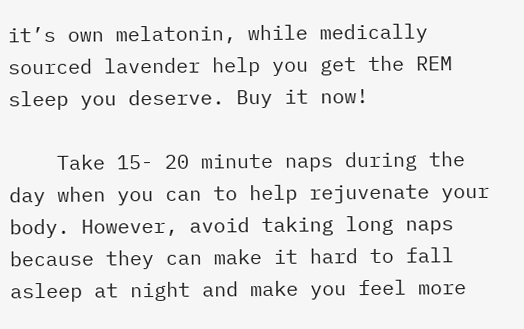it’s own melatonin, while medically sourced lavender help you get the REM sleep you deserve. Buy it now!

    Take 15- 20 minute naps during the day when you can to help rejuvenate your body. However, avoid taking long naps because they can make it hard to fall asleep at night and make you feel more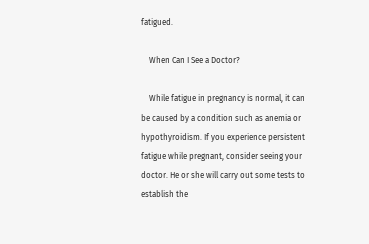fatigued.

    When Can I See a Doctor?

    While fatigue in pregnancy is normal, it can be caused by a condition such as anemia or hypothyroidism. If you experience persistent fatigue while pregnant, consider seeing your doctor. He or she will carry out some tests to establish the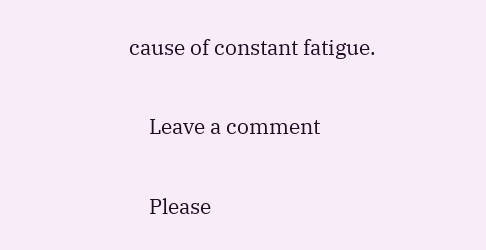cause of constant fatigue.

    Leave a comment

    Please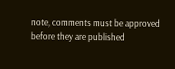note, comments must be approved before they are published